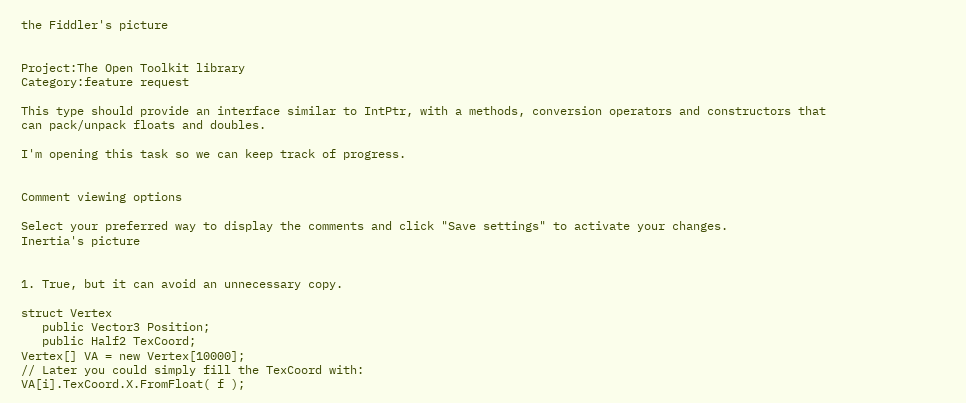the Fiddler's picture


Project:The Open Toolkit library
Category:feature request

This type should provide an interface similar to IntPtr, with a methods, conversion operators and constructors that can pack/unpack floats and doubles.

I'm opening this task so we can keep track of progress.


Comment viewing options

Select your preferred way to display the comments and click "Save settings" to activate your changes.
Inertia's picture


1. True, but it can avoid an unnecessary copy.

struct Vertex
   public Vector3 Position;
   public Half2 TexCoord;
Vertex[] VA = new Vertex[10000];
// Later you could simply fill the TexCoord with:
VA[i].TexCoord.X.FromFloat( f );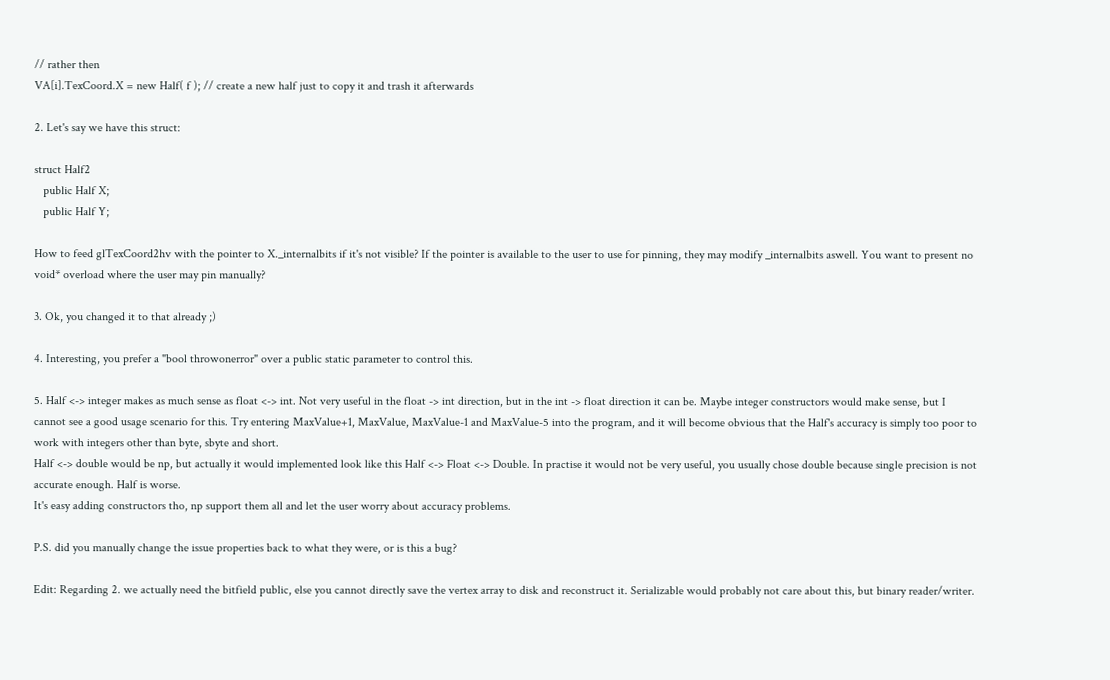// rather then
VA[i].TexCoord.X = new Half( f ); // create a new half just to copy it and trash it afterwards

2. Let's say we have this struct:

struct Half2
   public Half X;
   public Half Y;

How to feed glTexCoord2hv with the pointer to X._internalbits if it's not visible? If the pointer is available to the user to use for pinning, they may modify _internalbits aswell. You want to present no void* overload where the user may pin manually?

3. Ok, you changed it to that already ;)

4. Interesting, you prefer a "bool throwonerror" over a public static parameter to control this.

5. Half <-> integer makes as much sense as float <-> int. Not very useful in the float -> int direction, but in the int -> float direction it can be. Maybe integer constructors would make sense, but I cannot see a good usage scenario for this. Try entering MaxValue+1, MaxValue, MaxValue-1 and MaxValue-5 into the program, and it will become obvious that the Half's accuracy is simply too poor to work with integers other than byte, sbyte and short.
Half <-> double would be np, but actually it would implemented look like this Half <-> Float <-> Double. In practise it would not be very useful, you usually chose double because single precision is not accurate enough. Half is worse.
It's easy adding constructors tho, np support them all and let the user worry about accuracy problems.

P.S. did you manually change the issue properties back to what they were, or is this a bug?

Edit: Regarding 2. we actually need the bitfield public, else you cannot directly save the vertex array to disk and reconstruct it. Serializable would probably not care about this, but binary reader/writer.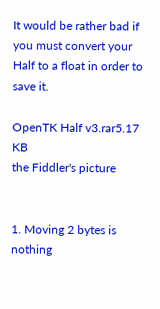It would be rather bad if you must convert your Half to a float in order to save it.

OpenTK Half v3.rar5.17 KB
the Fiddler's picture


1. Moving 2 bytes is nothing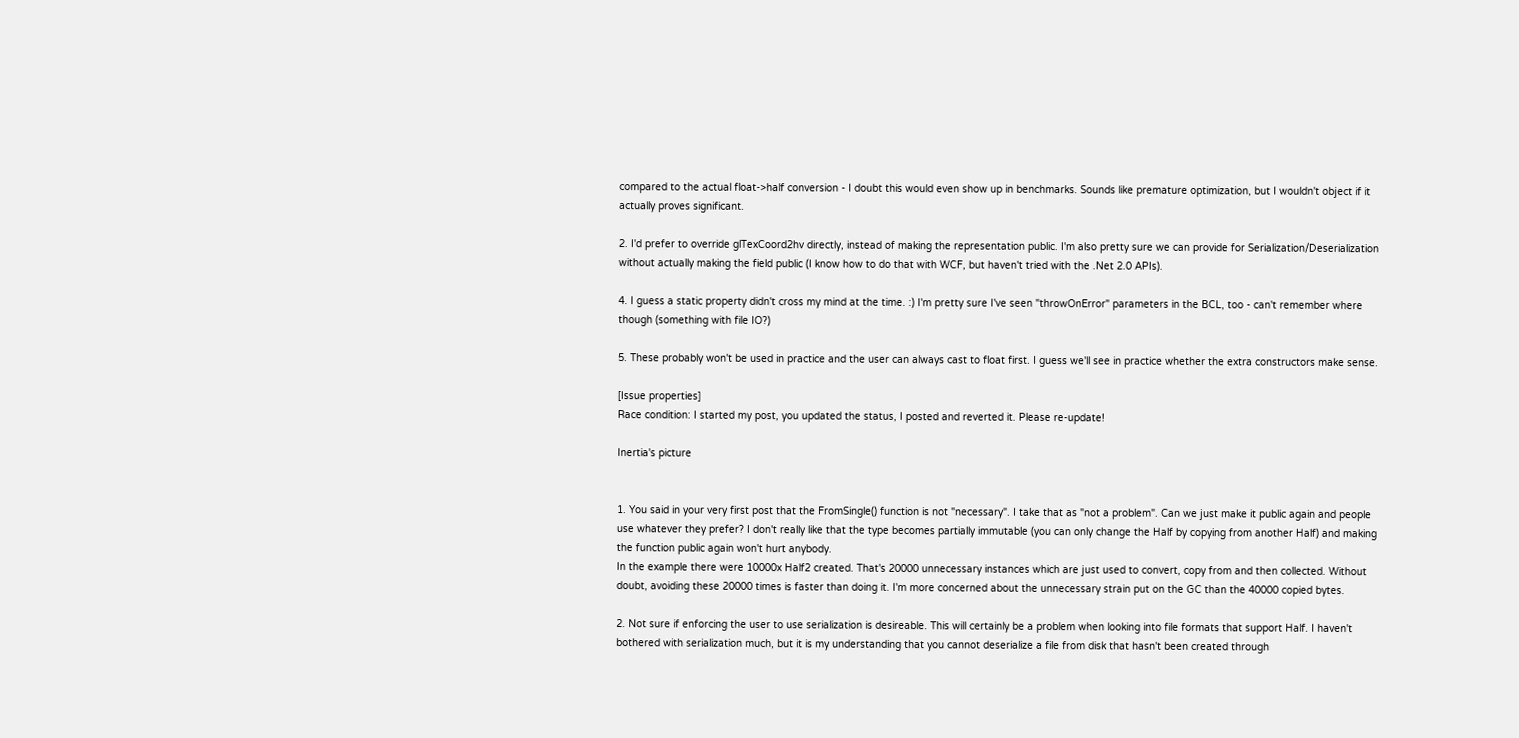compared to the actual float->half conversion - I doubt this would even show up in benchmarks. Sounds like premature optimization, but I wouldn't object if it actually proves significant.

2. I'd prefer to override glTexCoord2hv directly, instead of making the representation public. I'm also pretty sure we can provide for Serialization/Deserialization without actually making the field public (I know how to do that with WCF, but haven't tried with the .Net 2.0 APIs).

4. I guess a static property didn't cross my mind at the time. :) I'm pretty sure I've seen "throwOnError" parameters in the BCL, too - can't remember where though (something with file IO?)

5. These probably won't be used in practice and the user can always cast to float first. I guess we'll see in practice whether the extra constructors make sense.

[Issue properties]
Race condition: I started my post, you updated the status, I posted and reverted it. Please re-update!

Inertia's picture


1. You said in your very first post that the FromSingle() function is not "necessary". I take that as "not a problem". Can we just make it public again and people use whatever they prefer? I don't really like that the type becomes partially immutable (you can only change the Half by copying from another Half) and making the function public again won't hurt anybody.
In the example there were 10000x Half2 created. That's 20000 unnecessary instances which are just used to convert, copy from and then collected. Without doubt, avoiding these 20000 times is faster than doing it. I'm more concerned about the unnecessary strain put on the GC than the 40000 copied bytes.

2. Not sure if enforcing the user to use serialization is desireable. This will certainly be a problem when looking into file formats that support Half. I haven't bothered with serialization much, but it is my understanding that you cannot deserialize a file from disk that hasn't been created through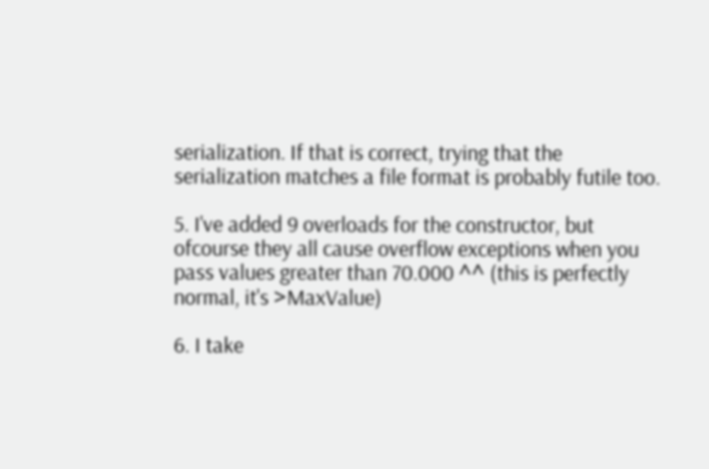serialization. If that is correct, trying that the serialization matches a file format is probably futile too.

5. I've added 9 overloads for the constructor, but ofcourse they all cause overflow exceptions when you pass values greater than 70.000 ^^ (this is perfectly normal, it's >MaxValue)

6. I take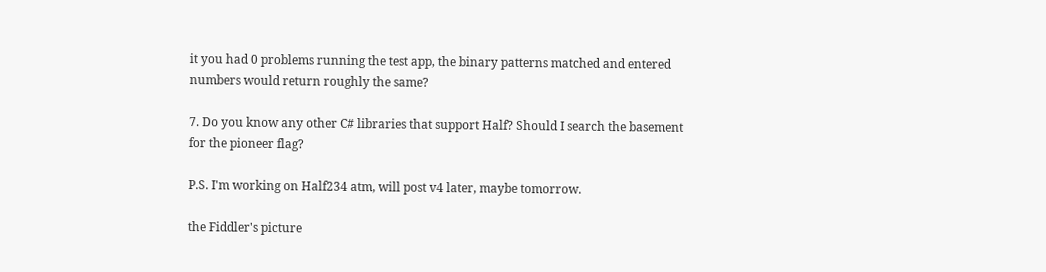it you had 0 problems running the test app, the binary patterns matched and entered numbers would return roughly the same?

7. Do you know any other C# libraries that support Half? Should I search the basement for the pioneer flag?

P.S. I'm working on Half234 atm, will post v4 later, maybe tomorrow.

the Fiddler's picture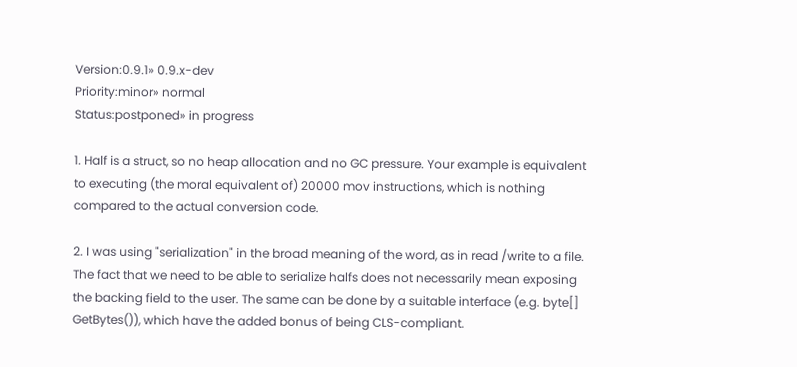Version:0.9.1» 0.9.x-dev
Priority:minor» normal
Status:postponed» in progress

1. Half is a struct, so no heap allocation and no GC pressure. Your example is equivalent to executing (the moral equivalent of) 20000 mov instructions, which is nothing compared to the actual conversion code.

2. I was using "serialization" in the broad meaning of the word, as in read /write to a file. The fact that we need to be able to serialize halfs does not necessarily mean exposing the backing field to the user. The same can be done by a suitable interface (e.g. byte[] GetBytes()), which have the added bonus of being CLS-compliant.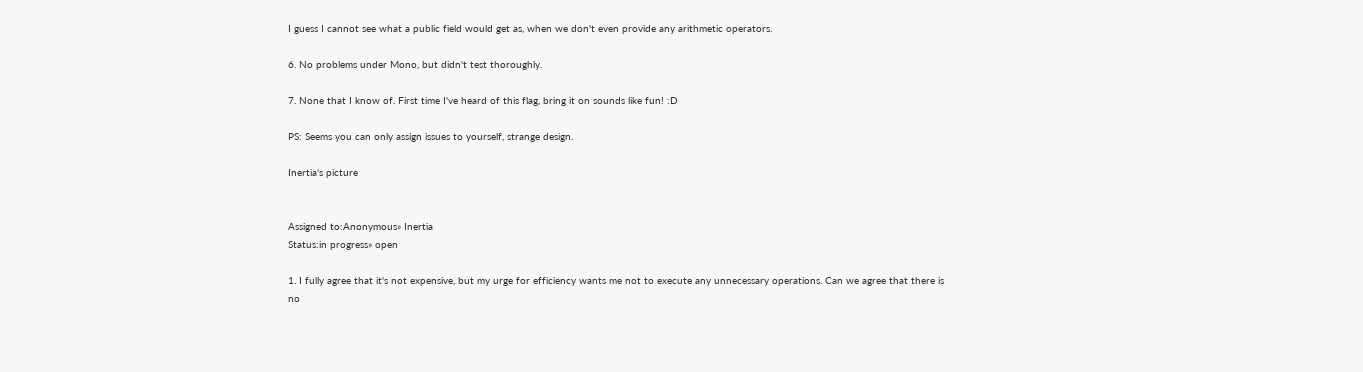I guess I cannot see what a public field would get as, when we don't even provide any arithmetic operators.

6. No problems under Mono, but didn't test thoroughly.

7. None that I know of. First time I've heard of this flag, bring it on sounds like fun! :D

PS: Seems you can only assign issues to yourself, strange design.

Inertia's picture


Assigned to:Anonymous» Inertia
Status:in progress» open

1. I fully agree that it's not expensive, but my urge for efficiency wants me not to execute any unnecessary operations. Can we agree that there is no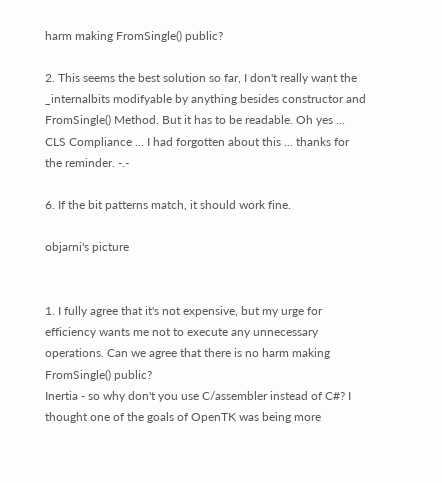harm making FromSingle() public?

2. This seems the best solution so far, I don't really want the _internalbits modifyable by anything besides constructor and FromSingle() Method. But it has to be readable. Oh yes ... CLS Compliance ... I had forgotten about this ... thanks for the reminder. -.-

6. If the bit patterns match, it should work fine.

objarni's picture


1. I fully agree that it's not expensive, but my urge for efficiency wants me not to execute any unnecessary operations. Can we agree that there is no harm making FromSingle() public?
Inertia - so why don't you use C/assembler instead of C#? I thought one of the goals of OpenTK was being more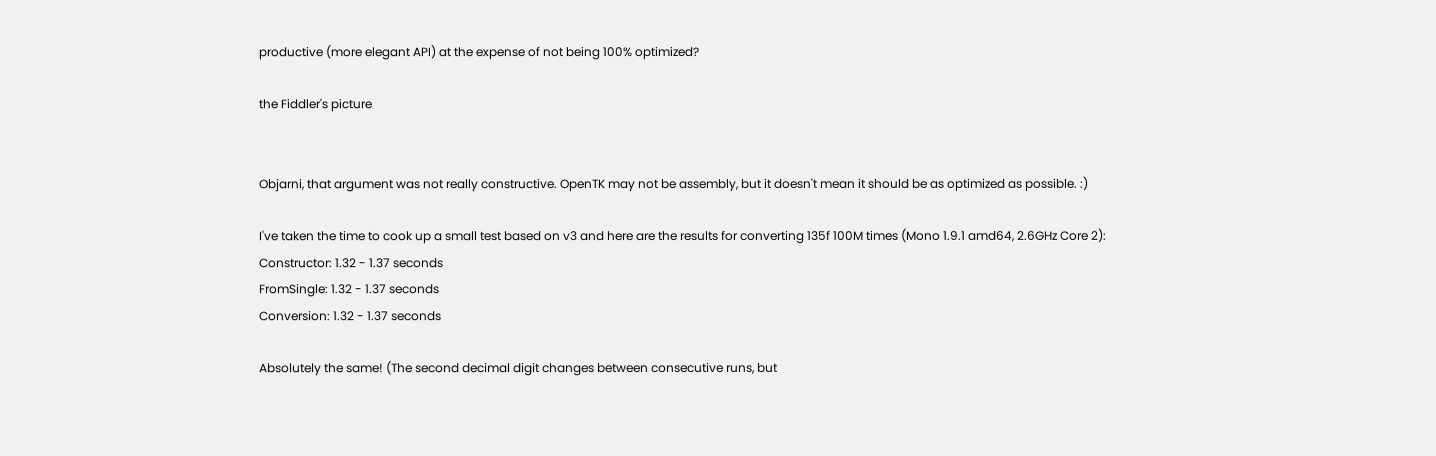productive (more elegant API) at the expense of not being 100% optimized?

the Fiddler's picture


Objarni, that argument was not really constructive. OpenTK may not be assembly, but it doesn't mean it should be as optimized as possible. :)

I've taken the time to cook up a small test based on v3 and here are the results for converting 135f 100M times (Mono 1.9.1 amd64, 2.6GHz Core 2):
Constructor: 1.32 - 1.37 seconds
FromSingle: 1.32 - 1.37 seconds
Conversion: 1.32 - 1.37 seconds

Absolutely the same! (The second decimal digit changes between consecutive runs, but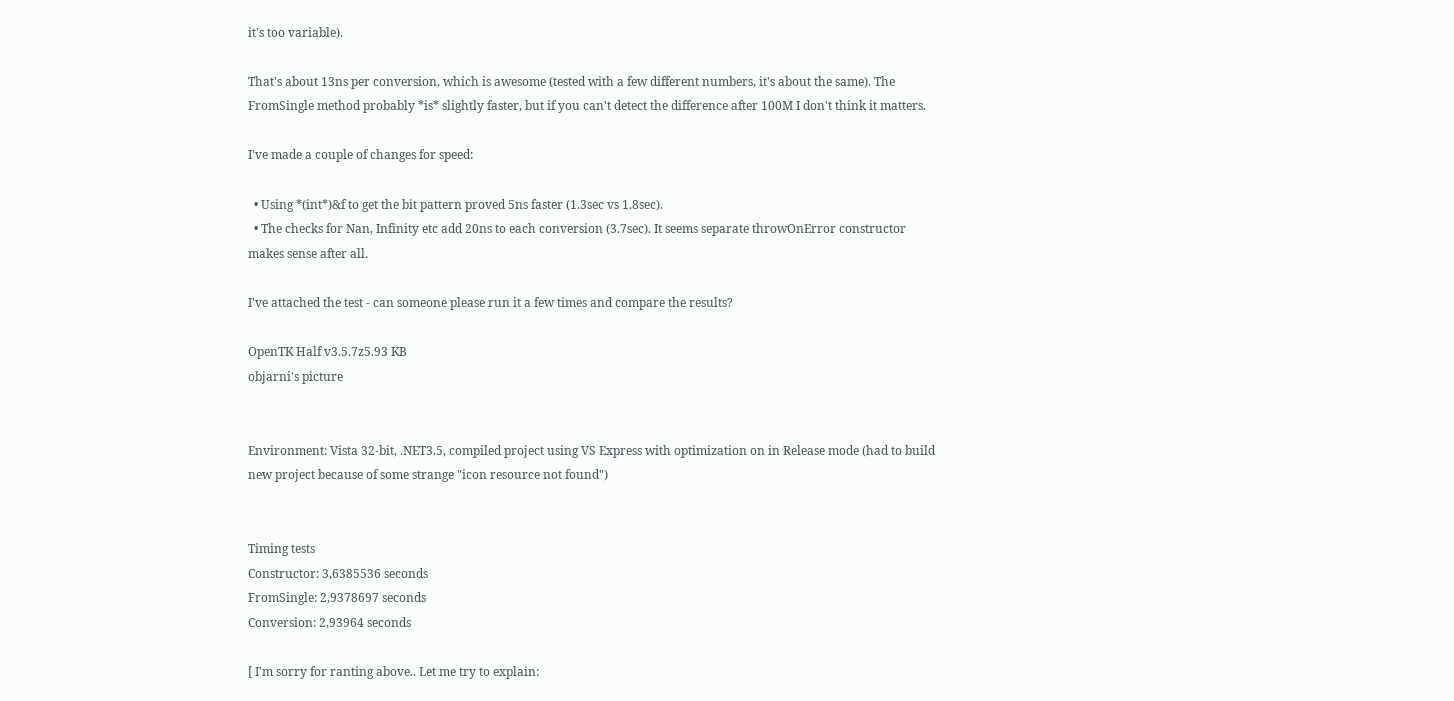it's too variable).

That's about 13ns per conversion, which is awesome (tested with a few different numbers, it's about the same). The FromSingle method probably *is* slightly faster, but if you can't detect the difference after 100M I don't think it matters.

I've made a couple of changes for speed:

  • Using *(int*)&f to get the bit pattern proved 5ns faster (1.3sec vs 1.8sec).
  • The checks for Nan, Infinity etc add 20ns to each conversion (3.7sec). It seems separate throwOnError constructor makes sense after all.

I've attached the test - can someone please run it a few times and compare the results?

OpenTK Half v3.5.7z5.93 KB
objarni's picture


Environment: Vista 32-bit, .NET3.5, compiled project using VS Express with optimization on in Release mode (had to build new project because of some strange "icon resource not found")


Timing tests
Constructor: 3,6385536 seconds
FromSingle: 2,9378697 seconds
Conversion: 2,93964 seconds

[ I'm sorry for ranting above.. Let me try to explain: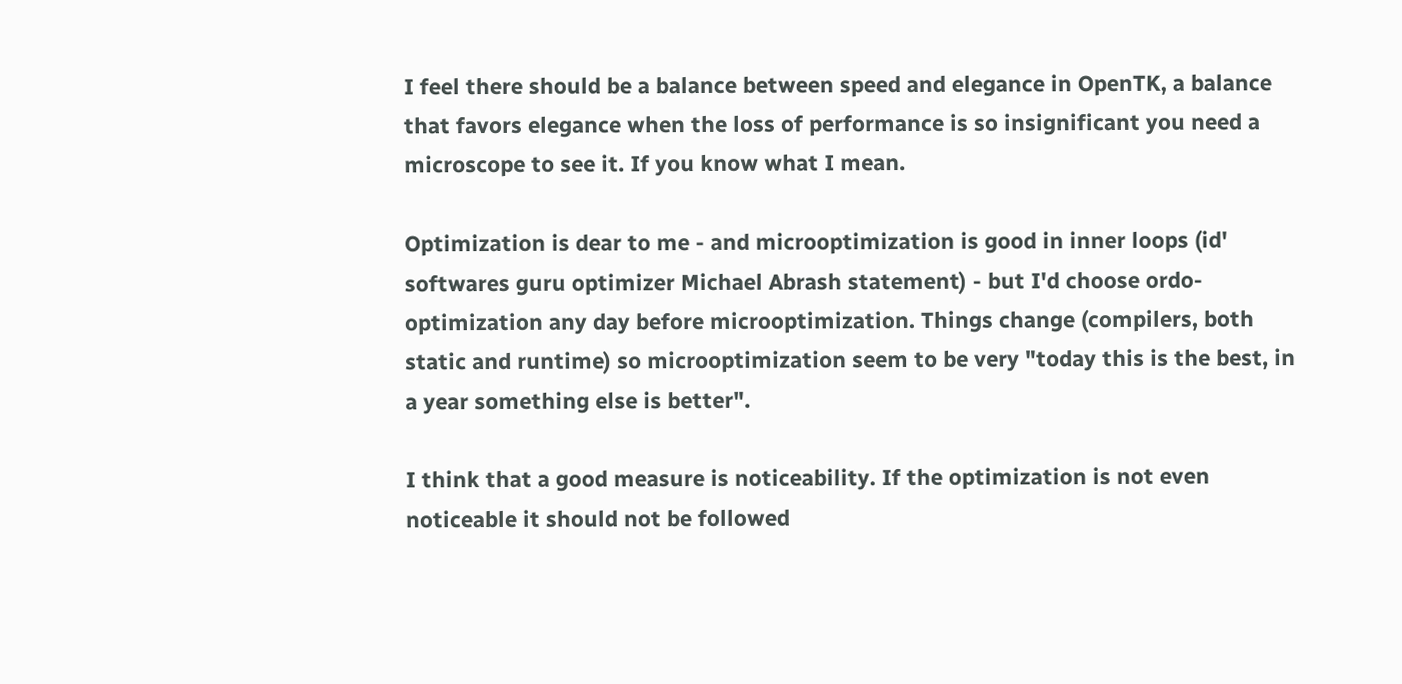I feel there should be a balance between speed and elegance in OpenTK, a balance that favors elegance when the loss of performance is so insignificant you need a microscope to see it. If you know what I mean.

Optimization is dear to me - and microoptimization is good in inner loops (id' softwares guru optimizer Michael Abrash statement) - but I'd choose ordo-optimization any day before microoptimization. Things change (compilers, both static and runtime) so microoptimization seem to be very "today this is the best, in a year something else is better".

I think that a good measure is noticeability. If the optimization is not even noticeable it should not be followed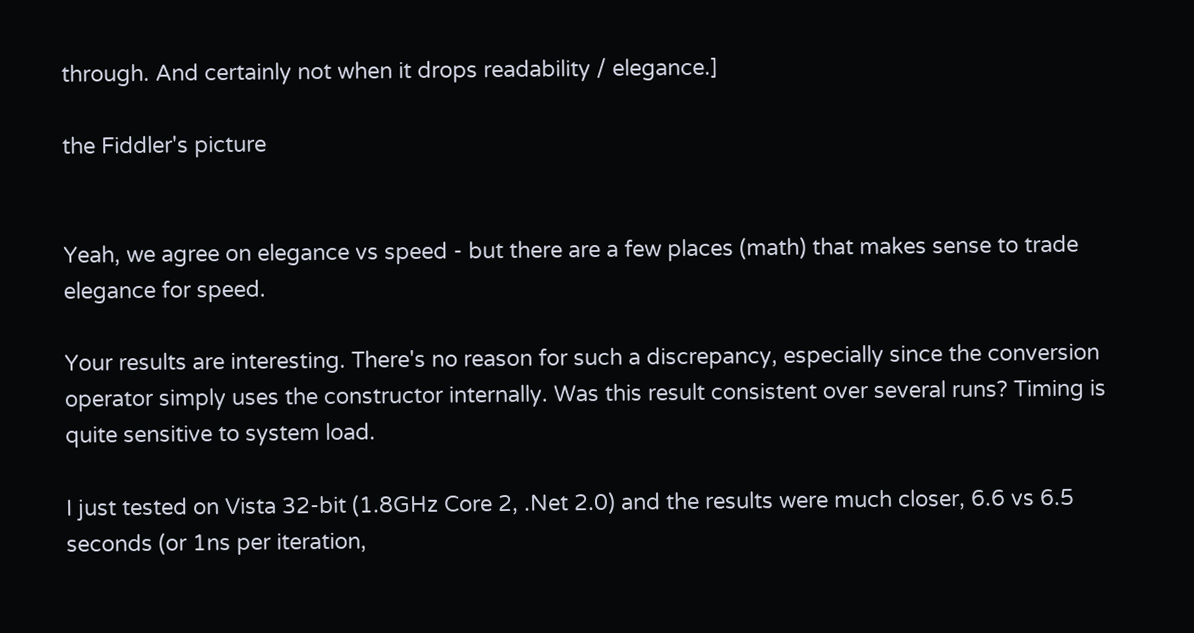through. And certainly not when it drops readability / elegance.]

the Fiddler's picture


Yeah, we agree on elegance vs speed - but there are a few places (math) that makes sense to trade elegance for speed.

Your results are interesting. There's no reason for such a discrepancy, especially since the conversion operator simply uses the constructor internally. Was this result consistent over several runs? Timing is quite sensitive to system load.

I just tested on Vista 32-bit (1.8GHz Core 2, .Net 2.0) and the results were much closer, 6.6 vs 6.5 seconds (or 1ns per iteration,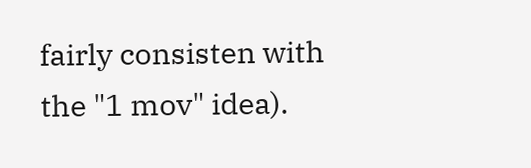fairly consisten with the "1 mov" idea).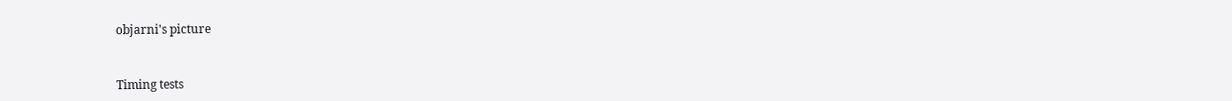objarni's picture


Timing tests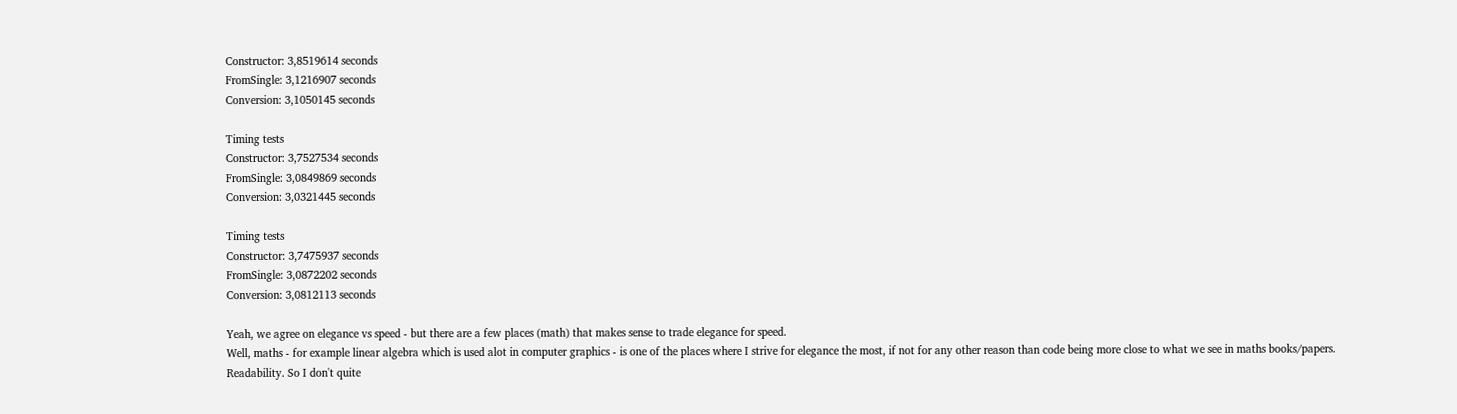Constructor: 3,8519614 seconds
FromSingle: 3,1216907 seconds
Conversion: 3,1050145 seconds

Timing tests
Constructor: 3,7527534 seconds
FromSingle: 3,0849869 seconds
Conversion: 3,0321445 seconds

Timing tests
Constructor: 3,7475937 seconds
FromSingle: 3,0872202 seconds
Conversion: 3,0812113 seconds

Yeah, we agree on elegance vs speed - but there are a few places (math) that makes sense to trade elegance for speed.
Well, maths - for example linear algebra which is used alot in computer graphics - is one of the places where I strive for elegance the most, if not for any other reason than code being more close to what we see in maths books/papers. Readability. So I don't quite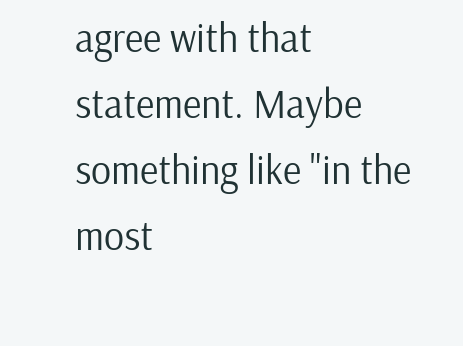agree with that statement. Maybe something like "in the most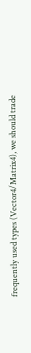frequently used types (Vector4/Matrix4), we should trade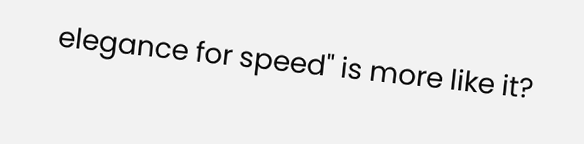elegance for speed" is more like it?